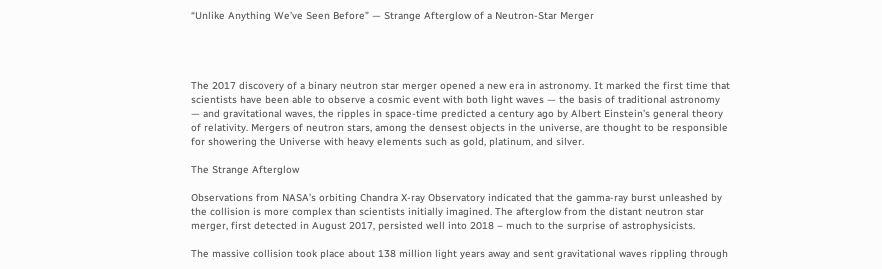“Unlike Anything We’ve Seen Before” — Strange Afterglow of a Neutron-Star Merger




The 2017 discovery of a binary neutron star merger opened a new era in astronomy. It marked the first time that scientists have been able to observe a cosmic event with both light waves — the basis of traditional astronomy — and gravitational waves, the ripples in space-time predicted a century ago by Albert Einstein’s general theory of relativity. Mergers of neutron stars, among the densest objects in the universe, are thought to be responsible for showering the Universe with heavy elements such as gold, platinum, and silver.

The Strange Afterglow

Observations from NASA’s orbiting Chandra X-ray Observatory indicated that the gamma-ray burst unleashed by the collision is more complex than scientists initially imagined. The afterglow from the distant neutron star merger, first detected in August 2017, persisted well into 2018 – much to the surprise of astrophysicists.

The massive collision took place about 138 million light years away and sent gravitational waves rippling through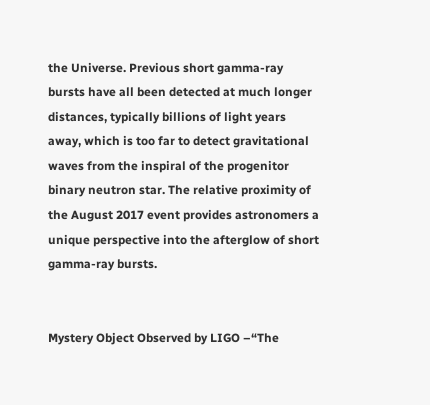the Universe. Previous short gamma-ray bursts have all been detected at much longer distances, typically billions of light years away, which is too far to detect gravitational waves from the inspiral of the progenitor binary neutron star. The relative proximity of the August 2017 event provides astronomers a unique perspective into the afterglow of short gamma-ray bursts.


Mystery Object Observed by LIGO –“The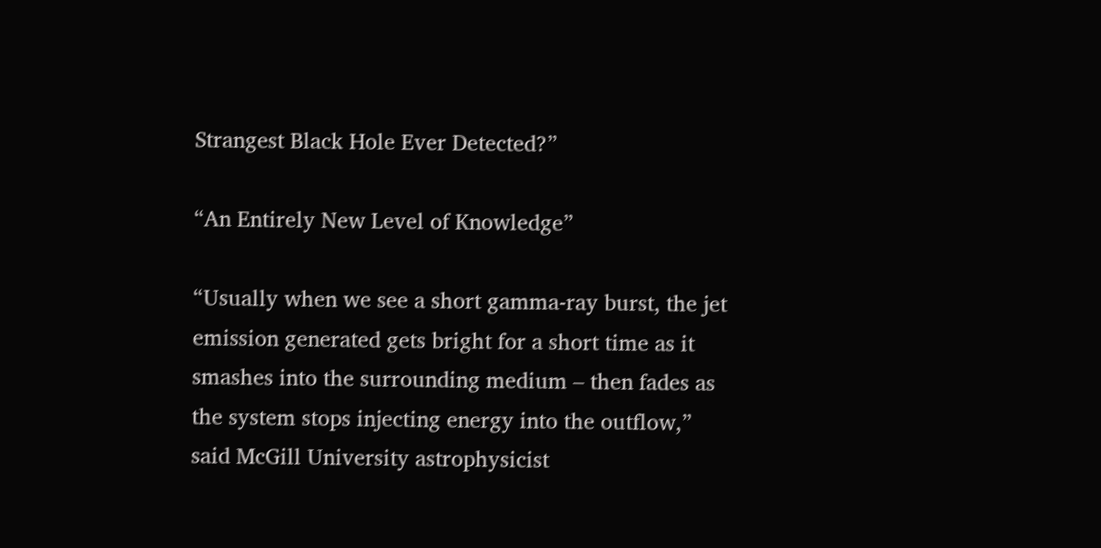Strangest Black Hole Ever Detected?”

“An Entirely New Level of Knowledge”

“Usually when we see a short gamma-ray burst, the jet emission generated gets bright for a short time as it smashes into the surrounding medium – then fades as the system stops injecting energy into the outflow,” said McGill University astrophysicist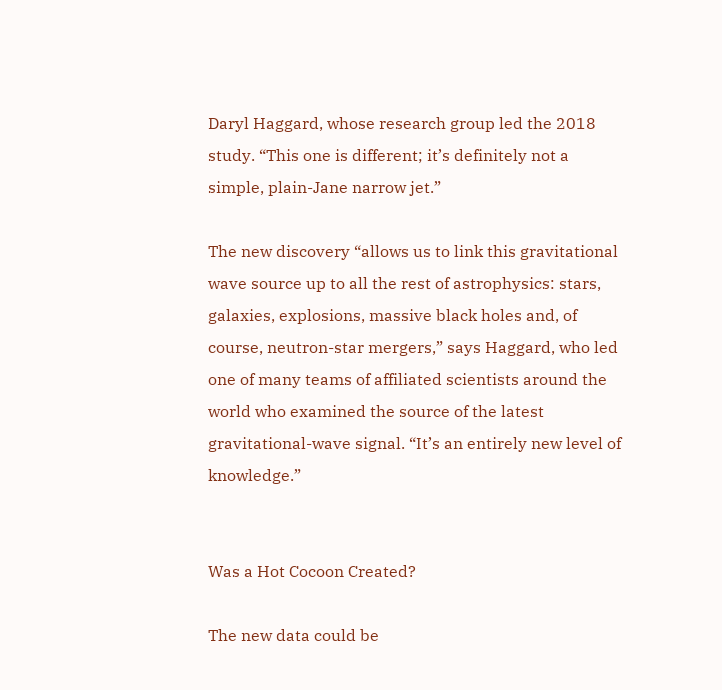Daryl Haggard, whose research group led the 2018 study. “This one is different; it’s definitely not a simple, plain-Jane narrow jet.”

The new discovery “allows us to link this gravitational wave source up to all the rest of astrophysics: stars, galaxies, explosions, massive black holes and, of course, neutron-star mergers,” says Haggard, who led one of many teams of affiliated scientists around the world who examined the source of the latest gravitational-wave signal. “It’s an entirely new level of knowledge.”


Was a Hot Cocoon Created?

The new data could be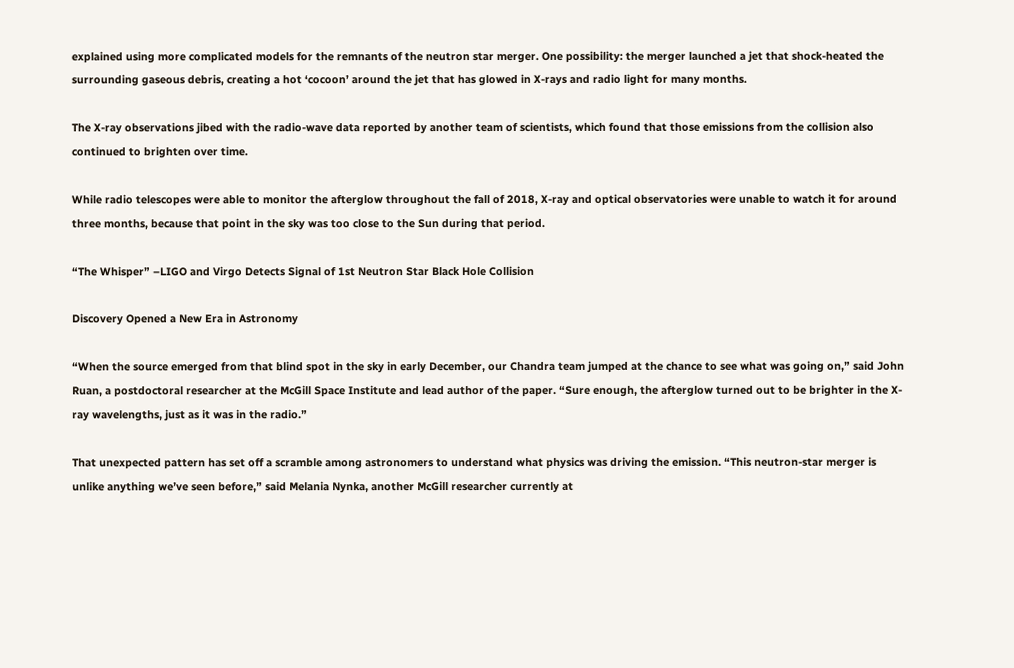explained using more complicated models for the remnants of the neutron star merger. One possibility: the merger launched a jet that shock-heated the surrounding gaseous debris, creating a hot ‘cocoon’ around the jet that has glowed in X-rays and radio light for many months.

The X-ray observations jibed with the radio-wave data reported by another team of scientists, which found that those emissions from the collision also continued to brighten over time.

While radio telescopes were able to monitor the afterglow throughout the fall of 2018, X-ray and optical observatories were unable to watch it for around three months, because that point in the sky was too close to the Sun during that period.

“The Whisper” –LIGO and Virgo Detects Signal of 1st Neutron Star Black Hole Collision

Discovery Opened a New Era in Astronomy

“When the source emerged from that blind spot in the sky in early December, our Chandra team jumped at the chance to see what was going on,” said John Ruan, a postdoctoral researcher at the McGill Space Institute and lead author of the paper. “Sure enough, the afterglow turned out to be brighter in the X-ray wavelengths, just as it was in the radio.”

That unexpected pattern has set off a scramble among astronomers to understand what physics was driving the emission. “This neutron-star merger is unlike anything we’ve seen before,” said Melania Nynka, another McGill researcher currently at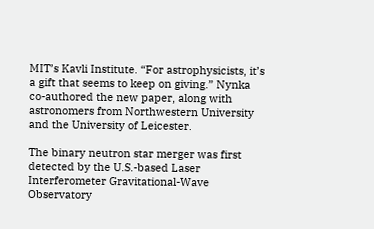MIT’s Kavli Institute. “For astrophysicists, it’s a gift that seems to keep on giving.” Nynka co-authored the new paper, along with astronomers from Northwestern University and the University of Leicester.

The binary neutron star merger was first detected by the U.S.-based Laser Interferometer Gravitational-Wave Observatory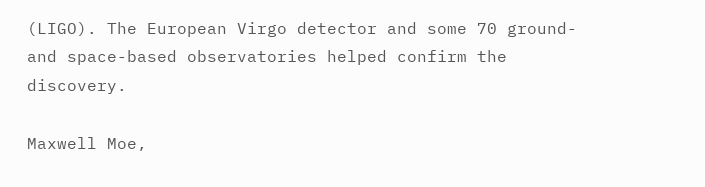(LIGO). The European Virgo detector and some 70 ground- and space-based observatories helped confirm the discovery.

Maxwell Moe,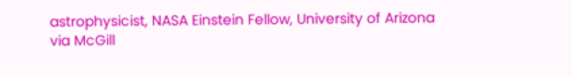astrophysicist, NASA Einstein Fellow, University of Arizona via McGill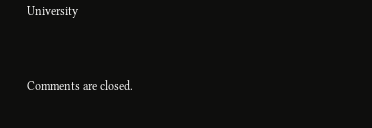University




Comments are closed.